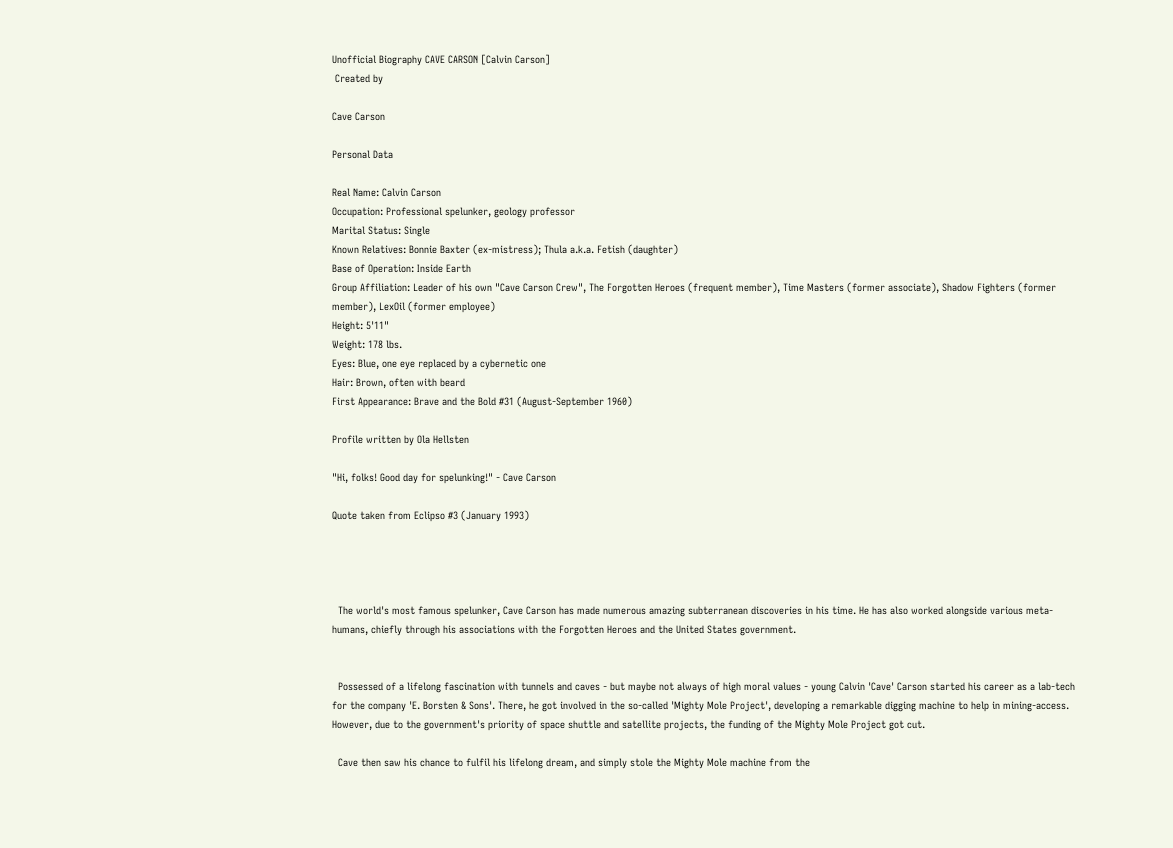Unofficial Biography CAVE CARSON [Calvin Carson]
 Created by

Cave Carson

Personal Data

Real Name: Calvin Carson
Occupation: Professional spelunker, geology professor
Marital Status: Single
Known Relatives: Bonnie Baxter (ex-mistress); Thula a.k.a. Fetish (daughter)
Base of Operation: Inside Earth
Group Affiliation: Leader of his own "Cave Carson Crew", The Forgotten Heroes (frequent member), Time Masters (former associate), Shadow Fighters (former member), LexOil (former employee)
Height: 5'11"
Weight: 178 lbs.
Eyes: Blue, one eye replaced by a cybernetic one
Hair: Brown, often with beard
First Appearance: Brave and the Bold #31 (August-September 1960)

Profile written by Ola Hellsten

"Hi, folks! Good day for spelunking!" - Cave Carson

Quote taken from Eclipso #3 (January 1993)




  The world's most famous spelunker, Cave Carson has made numerous amazing subterranean discoveries in his time. He has also worked alongside various meta-humans, chiefly through his associations with the Forgotten Heroes and the United States government.


  Possessed of a lifelong fascination with tunnels and caves - but maybe not always of high moral values - young Calvin 'Cave' Carson started his career as a lab-tech for the company 'E. Borsten & Sons'. There, he got involved in the so-called 'Mighty Mole Project', developing a remarkable digging machine to help in mining-access. However, due to the government's priority of space shuttle and satellite projects, the funding of the Mighty Mole Project got cut.

  Cave then saw his chance to fulfil his lifelong dream, and simply stole the Mighty Mole machine from the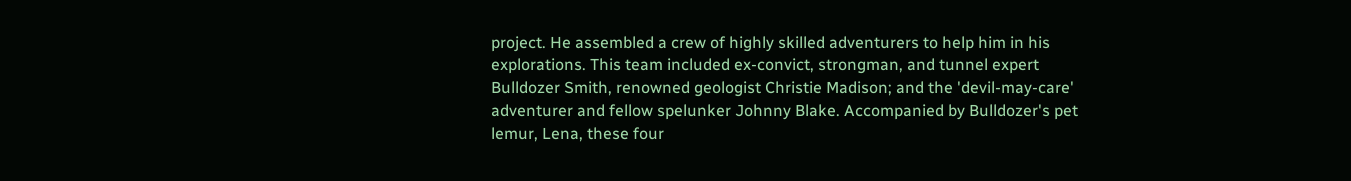project. He assembled a crew of highly skilled adventurers to help him in his explorations. This team included ex-convict, strongman, and tunnel expert Bulldozer Smith, renowned geologist Christie Madison; and the 'devil-may-care' adventurer and fellow spelunker Johnny Blake. Accompanied by Bulldozer's pet lemur, Lena, these four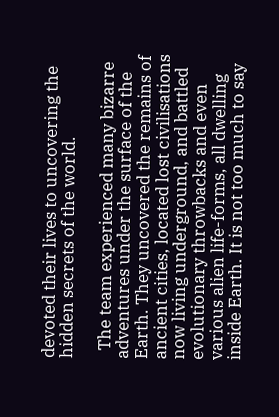devoted their lives to uncovering the hidden secrets of the world.

  The team experienced many bizarre adventures under the surface of the Earth. They uncovered the remains of ancient cities, located lost civilisations now living underground, and battled evolutionary throwbacks and even various alien life-forms, all dwelling inside Earth. It is not too much to say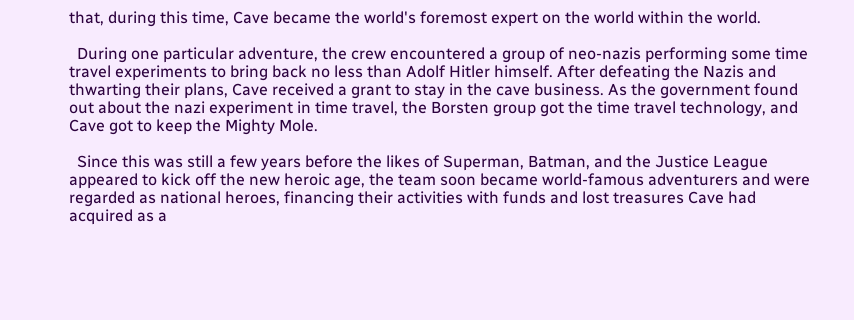that, during this time, Cave became the world's foremost expert on the world within the world.

  During one particular adventure, the crew encountered a group of neo-nazis performing some time travel experiments to bring back no less than Adolf Hitler himself. After defeating the Nazis and thwarting their plans, Cave received a grant to stay in the cave business. As the government found out about the nazi experiment in time travel, the Borsten group got the time travel technology, and Cave got to keep the Mighty Mole.

  Since this was still a few years before the likes of Superman, Batman, and the Justice League appeared to kick off the new heroic age, the team soon became world-famous adventurers and were regarded as national heroes, financing their activities with funds and lost treasures Cave had acquired as a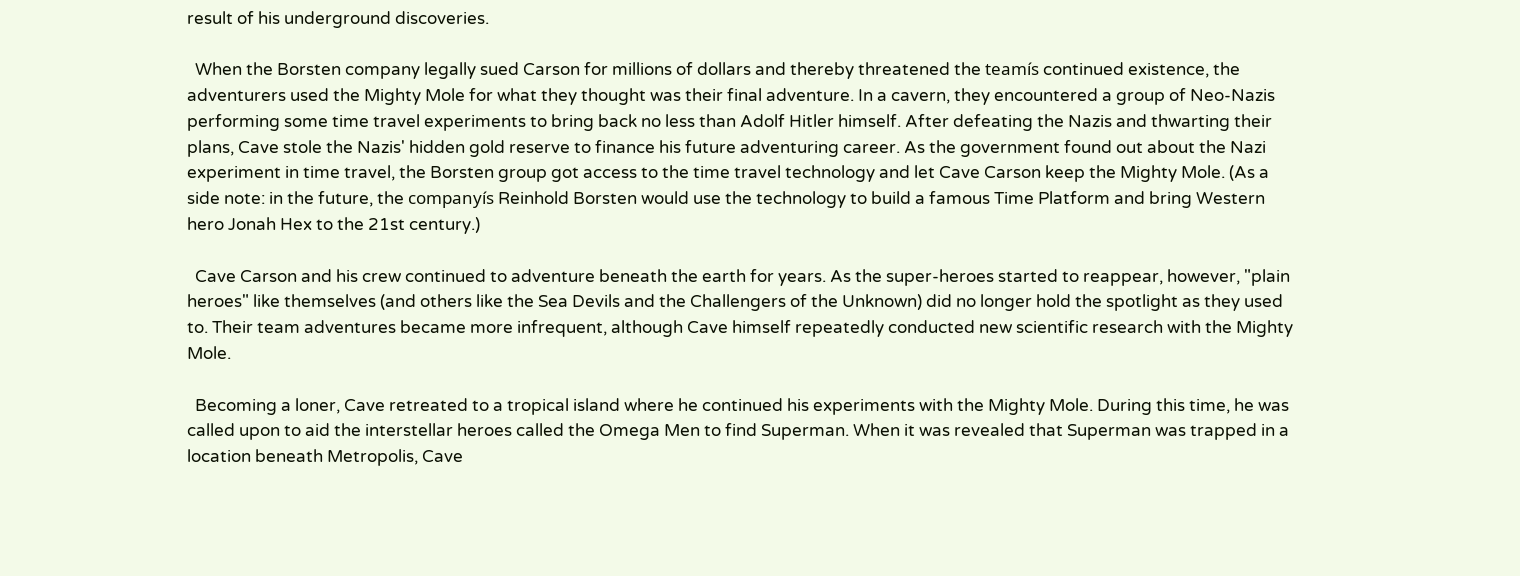result of his underground discoveries.

  When the Borsten company legally sued Carson for millions of dollars and thereby threatened the teamís continued existence, the adventurers used the Mighty Mole for what they thought was their final adventure. In a cavern, they encountered a group of Neo-Nazis performing some time travel experiments to bring back no less than Adolf Hitler himself. After defeating the Nazis and thwarting their plans, Cave stole the Nazis' hidden gold reserve to finance his future adventuring career. As the government found out about the Nazi experiment in time travel, the Borsten group got access to the time travel technology and let Cave Carson keep the Mighty Mole. (As a side note: in the future, the companyís Reinhold Borsten would use the technology to build a famous Time Platform and bring Western hero Jonah Hex to the 21st century.)

  Cave Carson and his crew continued to adventure beneath the earth for years. As the super-heroes started to reappear, however, "plain heroes" like themselves (and others like the Sea Devils and the Challengers of the Unknown) did no longer hold the spotlight as they used to. Their team adventures became more infrequent, although Cave himself repeatedly conducted new scientific research with the Mighty Mole.

  Becoming a loner, Cave retreated to a tropical island where he continued his experiments with the Mighty Mole. During this time, he was called upon to aid the interstellar heroes called the Omega Men to find Superman. When it was revealed that Superman was trapped in a location beneath Metropolis, Cave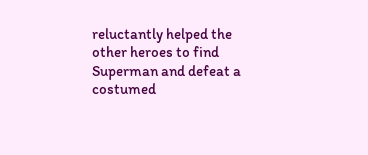reluctantly helped the other heroes to find Superman and defeat a costumed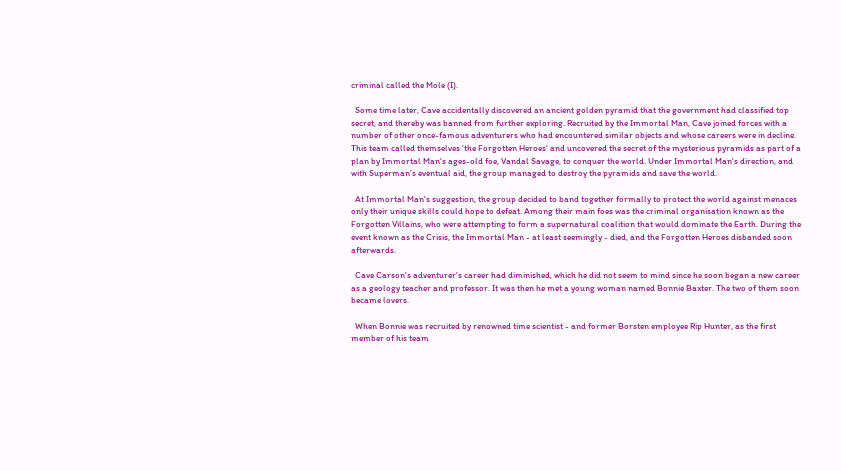criminal called the Mole (I).

  Some time later, Cave accidentally discovered an ancient golden pyramid that the government had classified top secret, and thereby was banned from further exploring. Recruited by the Immortal Man, Cave joined forces with a number of other once-famous adventurers who had encountered similar objects and whose careers were in decline. This team called themselves 'the Forgotten Heroes' and uncovered the secret of the mysterious pyramids as part of a plan by Immortal Man's ages-old foe, Vandal Savage, to conquer the world. Under Immortal Man's direction, and with Superman's eventual aid, the group managed to destroy the pyramids and save the world.

  At Immortal Man's suggestion, the group decided to band together formally to protect the world against menaces only their unique skills could hope to defeat. Among their main foes was the criminal organisation known as the Forgotten Villains, who were attempting to form a supernatural coalition that would dominate the Earth. During the event known as the Crisis, the Immortal Man - at least seemingly - died, and the Forgotten Heroes disbanded soon afterwards.

  Cave Carson's adventurer's career had diminished, which he did not seem to mind since he soon began a new career as a geology teacher and professor. It was then he met a young woman named Bonnie Baxter. The two of them soon became lovers.

  When Bonnie was recruited by renowned time scientist - and former Borsten employee Rip Hunter, as the first member of his team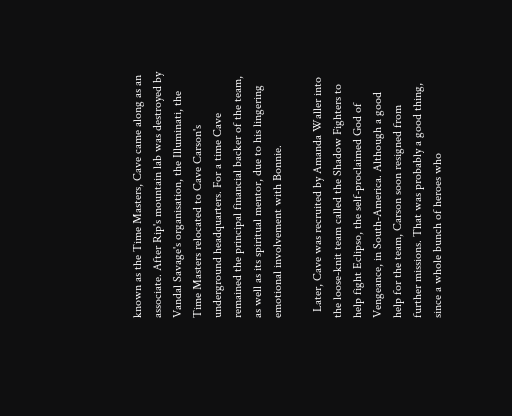known as the Time Masters, Cave came along as an associate. After Rip's mountain lab was destroyed by Vandal Savage's organisation, the Illuminati, the Time Masters relocated to Cave Carson's underground headquarters. For a time Cave remained the principal financial backer of the team, as well as its spiritual mentor, due to his lingering emotional involvement with Bonnie.

  Later, Cave was recruited by Amanda Waller into the loose-knit team called the Shadow Fighters to help fight Eclipso, the self-proclaimed God of Vengeance, in South-America. Although a good help for the team, Carson soon resigned from further missions. That was probably a good thing, since a whole bunch of heroes who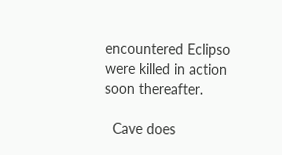encountered Eclipso were killed in action soon thereafter.

  Cave does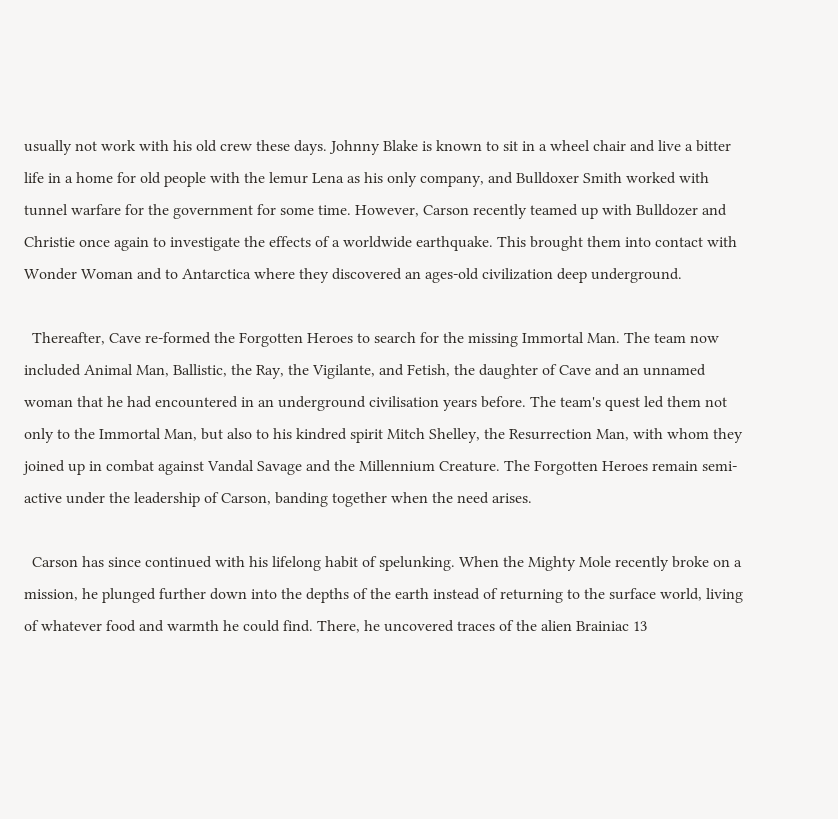usually not work with his old crew these days. Johnny Blake is known to sit in a wheel chair and live a bitter life in a home for old people with the lemur Lena as his only company, and Bulldoxer Smith worked with tunnel warfare for the government for some time. However, Carson recently teamed up with Bulldozer and Christie once again to investigate the effects of a worldwide earthquake. This brought them into contact with Wonder Woman and to Antarctica where they discovered an ages-old civilization deep underground.

  Thereafter, Cave re-formed the Forgotten Heroes to search for the missing Immortal Man. The team now included Animal Man, Ballistic, the Ray, the Vigilante, and Fetish, the daughter of Cave and an unnamed woman that he had encountered in an underground civilisation years before. The team's quest led them not only to the Immortal Man, but also to his kindred spirit Mitch Shelley, the Resurrection Man, with whom they joined up in combat against Vandal Savage and the Millennium Creature. The Forgotten Heroes remain semi-active under the leadership of Carson, banding together when the need arises.

  Carson has since continued with his lifelong habit of spelunking. When the Mighty Mole recently broke on a mission, he plunged further down into the depths of the earth instead of returning to the surface world, living of whatever food and warmth he could find. There, he uncovered traces of the alien Brainiac 13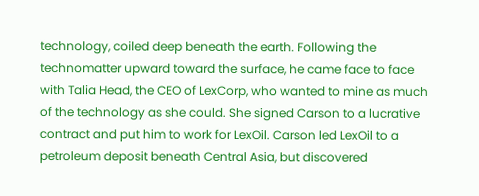technology, coiled deep beneath the earth. Following the technomatter upward toward the surface, he came face to face with Talia Head, the CEO of LexCorp, who wanted to mine as much of the technology as she could. She signed Carson to a lucrative contract and put him to work for LexOil. Carson led LexOil to a petroleum deposit beneath Central Asia, but discovered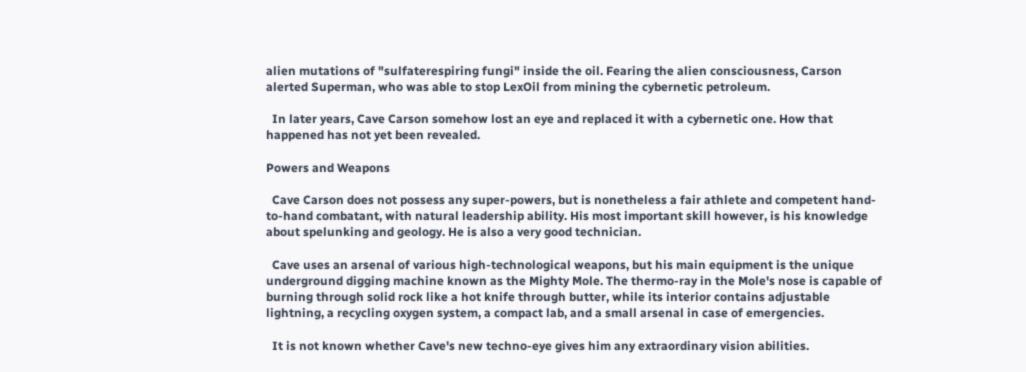alien mutations of "sulfaterespiring fungi" inside the oil. Fearing the alien consciousness, Carson alerted Superman, who was able to stop LexOil from mining the cybernetic petroleum.

  In later years, Cave Carson somehow lost an eye and replaced it with a cybernetic one. How that happened has not yet been revealed.

Powers and Weapons

  Cave Carson does not possess any super-powers, but is nonetheless a fair athlete and competent hand-to-hand combatant, with natural leadership ability. His most important skill however, is his knowledge about spelunking and geology. He is also a very good technician.

  Cave uses an arsenal of various high-technological weapons, but his main equipment is the unique underground digging machine known as the Mighty Mole. The thermo-ray in the Mole's nose is capable of burning through solid rock like a hot knife through butter, while its interior contains adjustable lightning, a recycling oxygen system, a compact lab, and a small arsenal in case of emergencies.

  It is not known whether Cave's new techno-eye gives him any extraordinary vision abilities.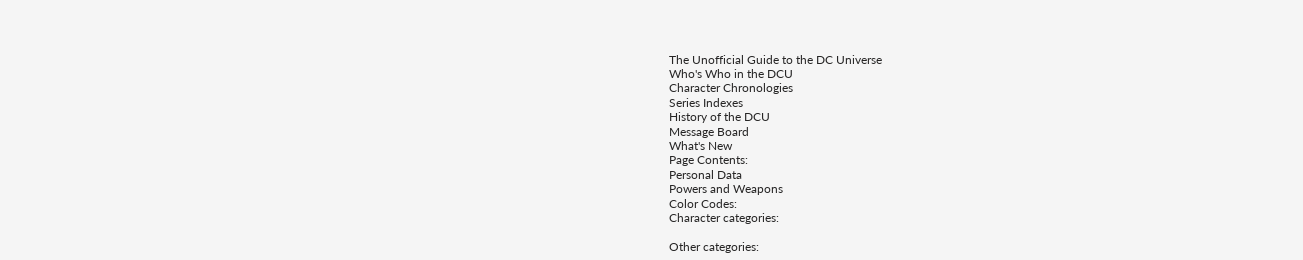The Unofficial Guide to the DC Universe
Who's Who in the DCU
Character Chronologies
Series Indexes
History of the DCU
Message Board
What's New
Page Contents:
Personal Data
Powers and Weapons
Color Codes:
Character categories:

Other categories: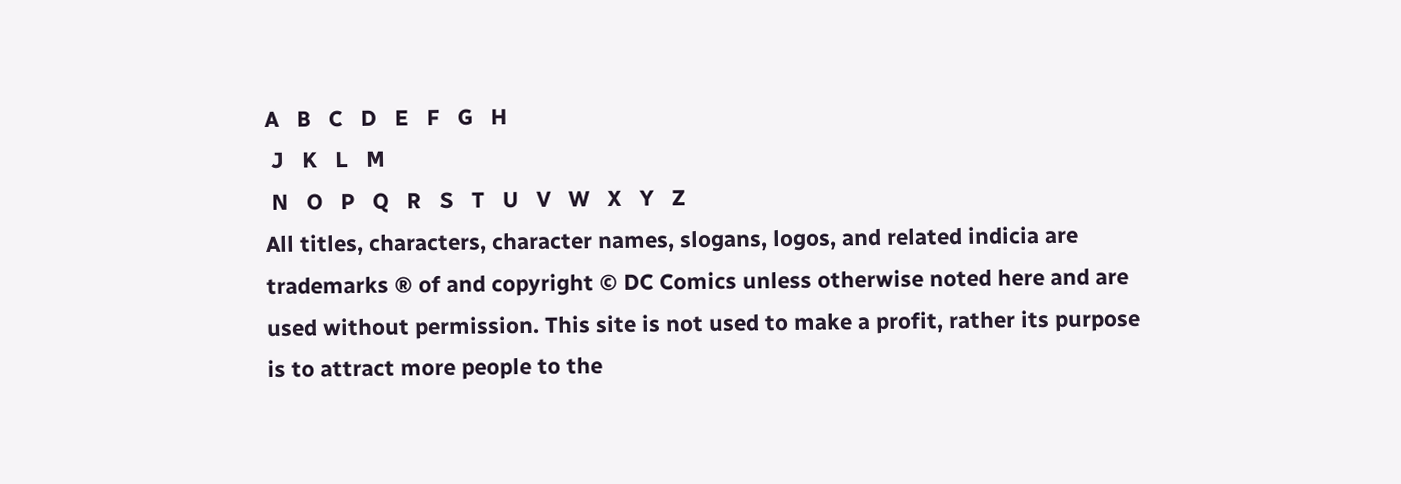A   B   C   D   E   F   G   H
 J   K   L   M
 N   O   P   Q   R   S   T   U   V   W   X   Y   Z
All titles, characters, character names, slogans, logos, and related indicia are trademarks ® of and copyright © DC Comics unless otherwise noted here and are used without permission. This site is not used to make a profit, rather its purpose is to attract more people to the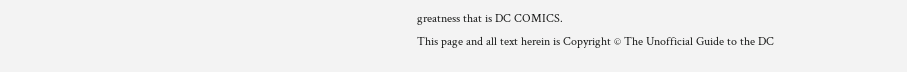greatness that is DC COMICS.
This page and all text herein is Copyright © The Unofficial Guide to the DC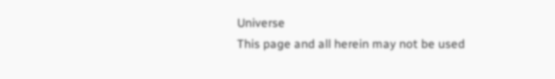Universe
This page and all herein may not be used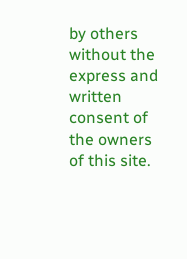by others without the express and written consent of the owners of this site.